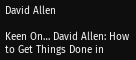David Allen

Keen On… David Allen: How to Get Things Done in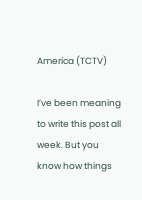America (TCTV)

I’ve been meaning to write this post all week. But you know how things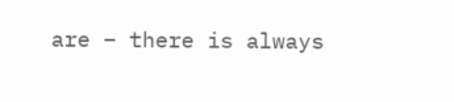are – there is always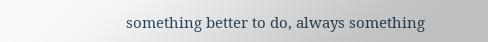something better to do, always something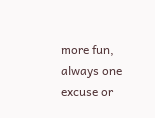more fun, always one excuse or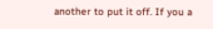another to put it off. If you a